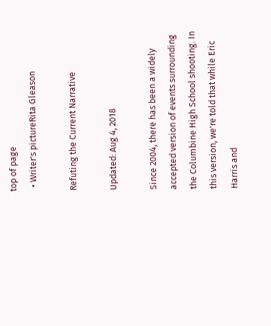top of page
  • Writer's pictureRita Gleason

Refuting the Current Narrative

Updated: Aug 4, 2018

Since 2004, there has been a widely accepted version of events surrounding the Columbine High School shooting. In this version, we're told that while Eric Harris and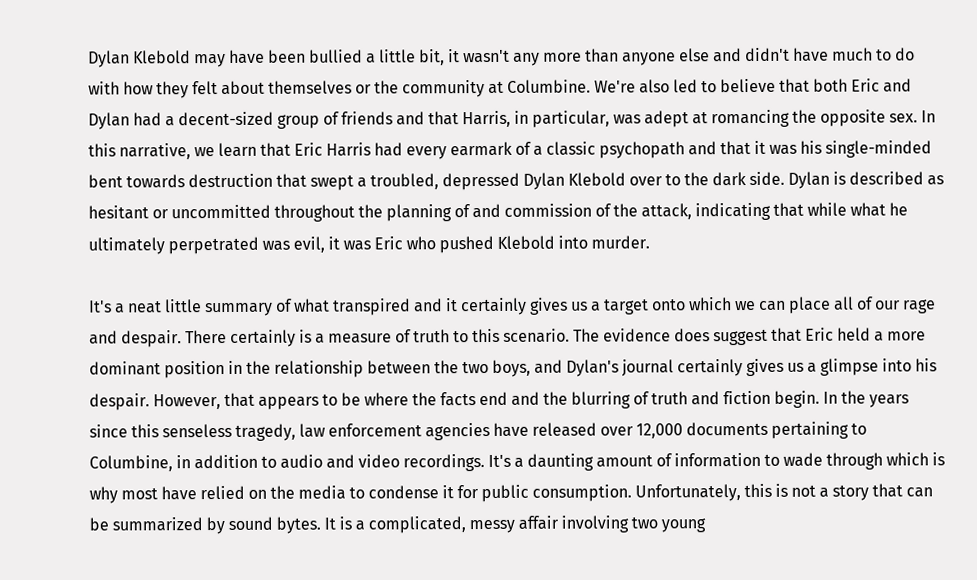Dylan Klebold may have been bullied a little bit, it wasn't any more than anyone else and didn't have much to do with how they felt about themselves or the community at Columbine. We're also led to believe that both Eric and Dylan had a decent-sized group of friends and that Harris, in particular, was adept at romancing the opposite sex. In this narrative, we learn that Eric Harris had every earmark of a classic psychopath and that it was his single-minded bent towards destruction that swept a troubled, depressed Dylan Klebold over to the dark side. Dylan is described as hesitant or uncommitted throughout the planning of and commission of the attack, indicating that while what he ultimately perpetrated was evil, it was Eric who pushed Klebold into murder.

It's a neat little summary of what transpired and it certainly gives us a target onto which we can place all of our rage and despair. There certainly is a measure of truth to this scenario. The evidence does suggest that Eric held a more dominant position in the relationship between the two boys, and Dylan's journal certainly gives us a glimpse into his despair. However, that appears to be where the facts end and the blurring of truth and fiction begin. In the years since this senseless tragedy, law enforcement agencies have released over 12,000 documents pertaining to Columbine, in addition to audio and video recordings. It's a daunting amount of information to wade through which is why most have relied on the media to condense it for public consumption. Unfortunately, this is not a story that can be summarized by sound bytes. It is a complicated, messy affair involving two young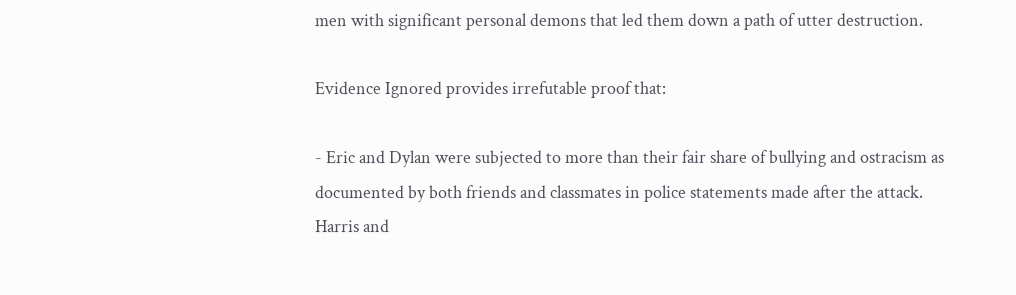men with significant personal demons that led them down a path of utter destruction.

Evidence Ignored provides irrefutable proof that:

- Eric and Dylan were subjected to more than their fair share of bullying and ostracism as documented by both friends and classmates in police statements made after the attack. Harris and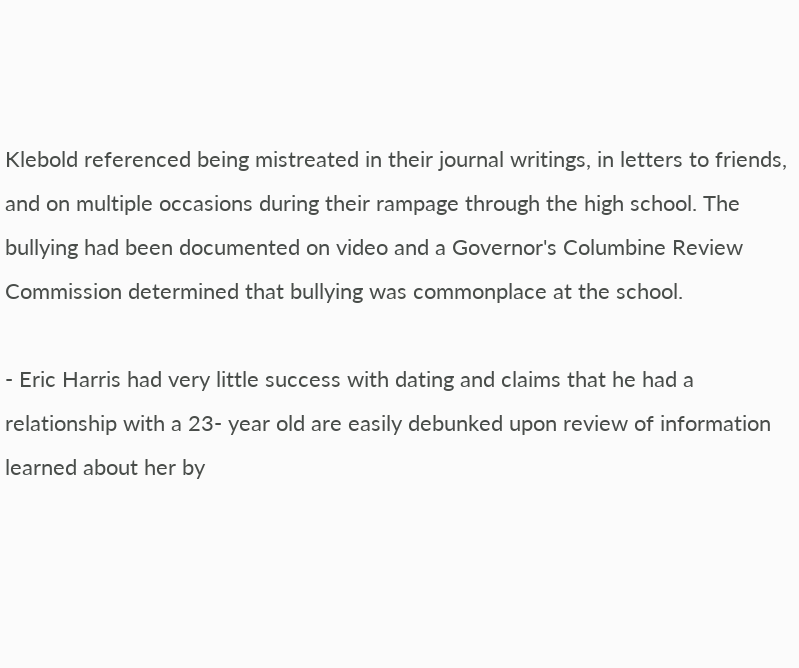Klebold referenced being mistreated in their journal writings, in letters to friends, and on multiple occasions during their rampage through the high school. The bullying had been documented on video and a Governor's Columbine Review Commission determined that bullying was commonplace at the school.

- Eric Harris had very little success with dating and claims that he had a relationship with a 23- year old are easily debunked upon review of information learned about her by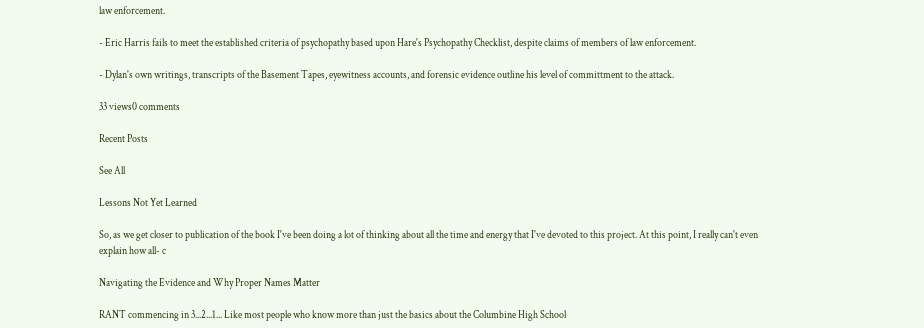law enforcement.

- Eric Harris fails to meet the established criteria of psychopathy based upon Hare's Psychopathy Checklist, despite claims of members of law enforcement.

- Dylan's own writings, transcripts of the Basement Tapes, eyewitness accounts, and forensic evidence outline his level of committment to the attack.

33 views0 comments

Recent Posts

See All

Lessons Not Yet Learned

So, as we get closer to publication of the book I've been doing a lot of thinking about all the time and energy that I've devoted to this project. At this point, I really can't even explain how all- c

Navigating the Evidence and Why Proper Names Matter

RANT commencing in 3...2...1... Like most people who know more than just the basics about the Columbine High School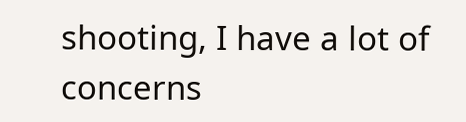shooting, I have a lot of concerns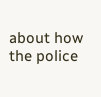about how the police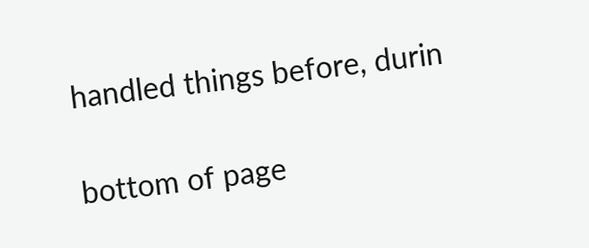handled things before, durin

bottom of page